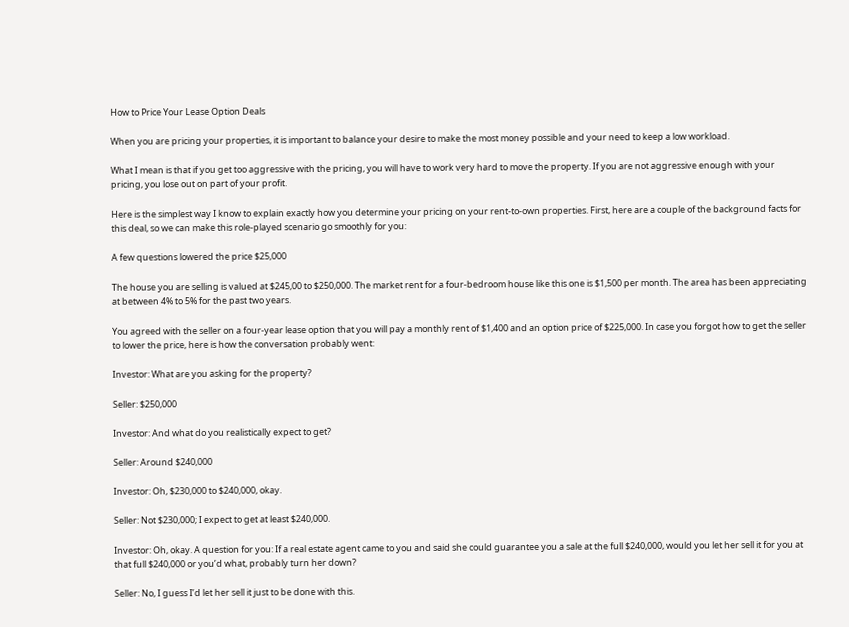How to Price Your Lease Option Deals

When you are pricing your properties, it is important to balance your desire to make the most money possible and your need to keep a low workload.

What I mean is that if you get too aggressive with the pricing, you will have to work very hard to move the property. If you are not aggressive enough with your pricing, you lose out on part of your profit.

Here is the simplest way I know to explain exactly how you determine your pricing on your rent-to-own properties. First, here are a couple of the background facts for this deal, so we can make this role-played scenario go smoothly for you:

A few questions lowered the price $25,000

The house you are selling is valued at $245,00 to $250,000. The market rent for a four-bedroom house like this one is $1,500 per month. The area has been appreciating at between 4% to 5% for the past two years.

You agreed with the seller on a four-year lease option that you will pay a monthly rent of $1,400 and an option price of $225,000. In case you forgot how to get the seller to lower the price, here is how the conversation probably went:

Investor: What are you asking for the property?

Seller: $250,000

Investor: And what do you realistically expect to get?

Seller: Around $240,000

Investor: Oh, $230,000 to $240,000, okay.

Seller: Not $230,000; I expect to get at least $240,000.

Investor: Oh, okay. A question for you: If a real estate agent came to you and said she could guarantee you a sale at the full $240,000, would you let her sell it for you at that full $240,000 or you’d what, probably turn her down?

Seller: No, I guess I’d let her sell it just to be done with this.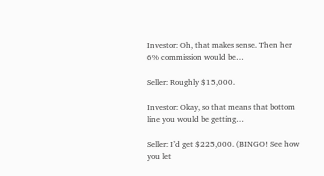Investor: Oh, that makes sense. Then her 6% commission would be…

Seller: Roughly $15,000.

Investor: Okay, so that means that bottom line you would be getting…

Seller: I’d get $225,000. (BINGO! See how you let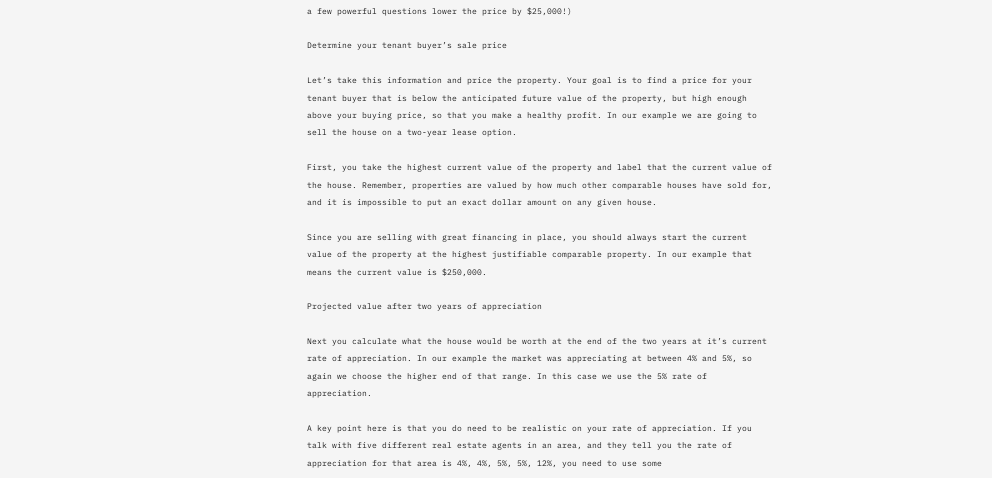a few powerful questions lower the price by $25,000!)

Determine your tenant buyer’s sale price

Let’s take this information and price the property. Your goal is to find a price for your tenant buyer that is below the anticipated future value of the property, but high enough above your buying price, so that you make a healthy profit. In our example we are going to sell the house on a two-year lease option.

First, you take the highest current value of the property and label that the current value of the house. Remember, properties are valued by how much other comparable houses have sold for, and it is impossible to put an exact dollar amount on any given house.

Since you are selling with great financing in place, you should always start the current value of the property at the highest justifiable comparable property. In our example that means the current value is $250,000.

Projected value after two years of appreciation

Next you calculate what the house would be worth at the end of the two years at it’s current rate of appreciation. In our example the market was appreciating at between 4% and 5%, so again we choose the higher end of that range. In this case we use the 5% rate of appreciation.

A key point here is that you do need to be realistic on your rate of appreciation. If you talk with five different real estate agents in an area, and they tell you the rate of appreciation for that area is 4%, 4%, 5%, 5%, 12%, you need to use some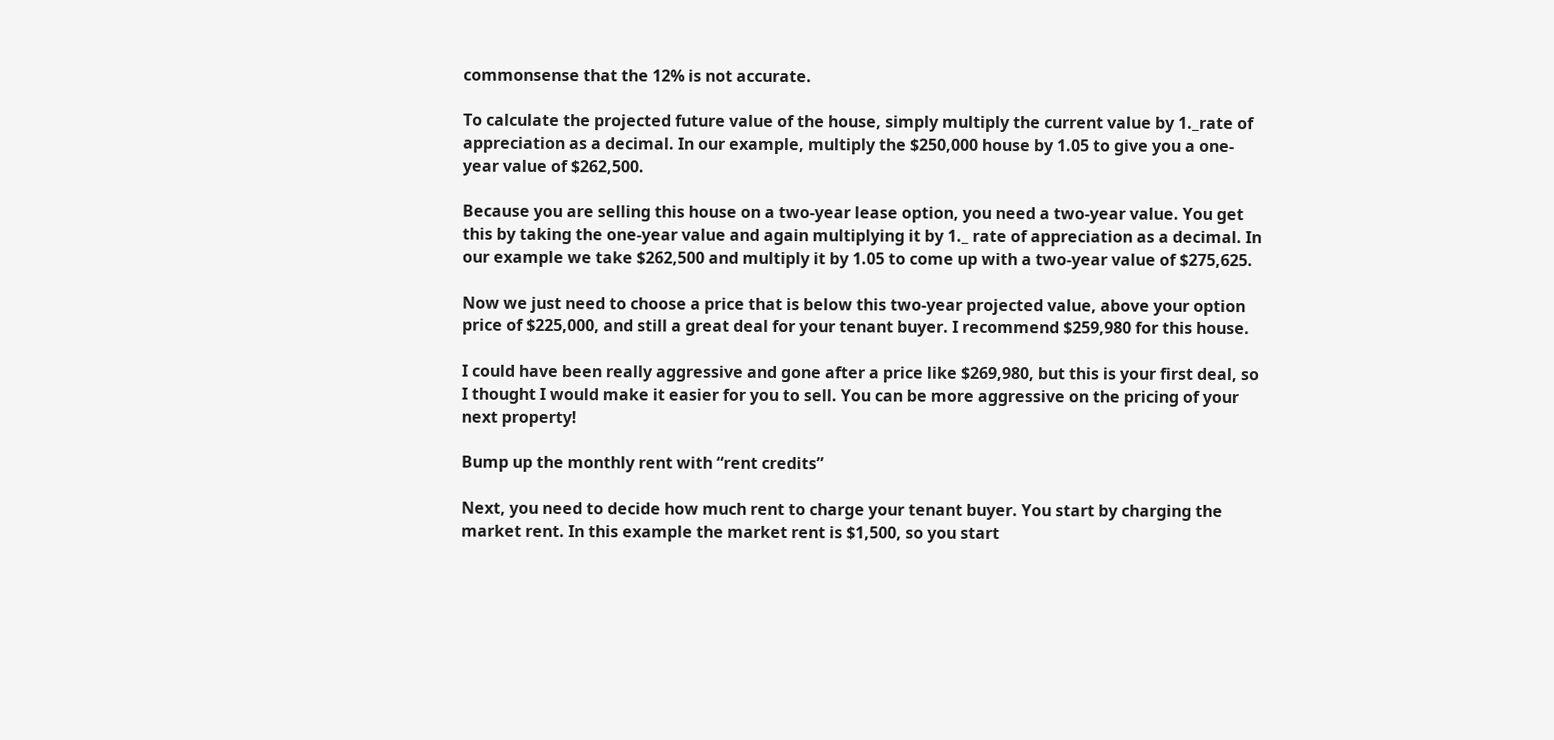commonsense that the 12% is not accurate.

To calculate the projected future value of the house, simply multiply the current value by 1._rate of appreciation as a decimal. In our example, multiply the $250,000 house by 1.05 to give you a one-year value of $262,500.

Because you are selling this house on a two-year lease option, you need a two-year value. You get this by taking the one-year value and again multiplying it by 1._ rate of appreciation as a decimal. In our example we take $262,500 and multiply it by 1.05 to come up with a two-year value of $275,625.

Now we just need to choose a price that is below this two-year projected value, above your option price of $225,000, and still a great deal for your tenant buyer. I recommend $259,980 for this house.

I could have been really aggressive and gone after a price like $269,980, but this is your first deal, so I thought I would make it easier for you to sell. You can be more aggressive on the pricing of your next property!

Bump up the monthly rent with “rent credits”

Next, you need to decide how much rent to charge your tenant buyer. You start by charging the market rent. In this example the market rent is $1,500, so you start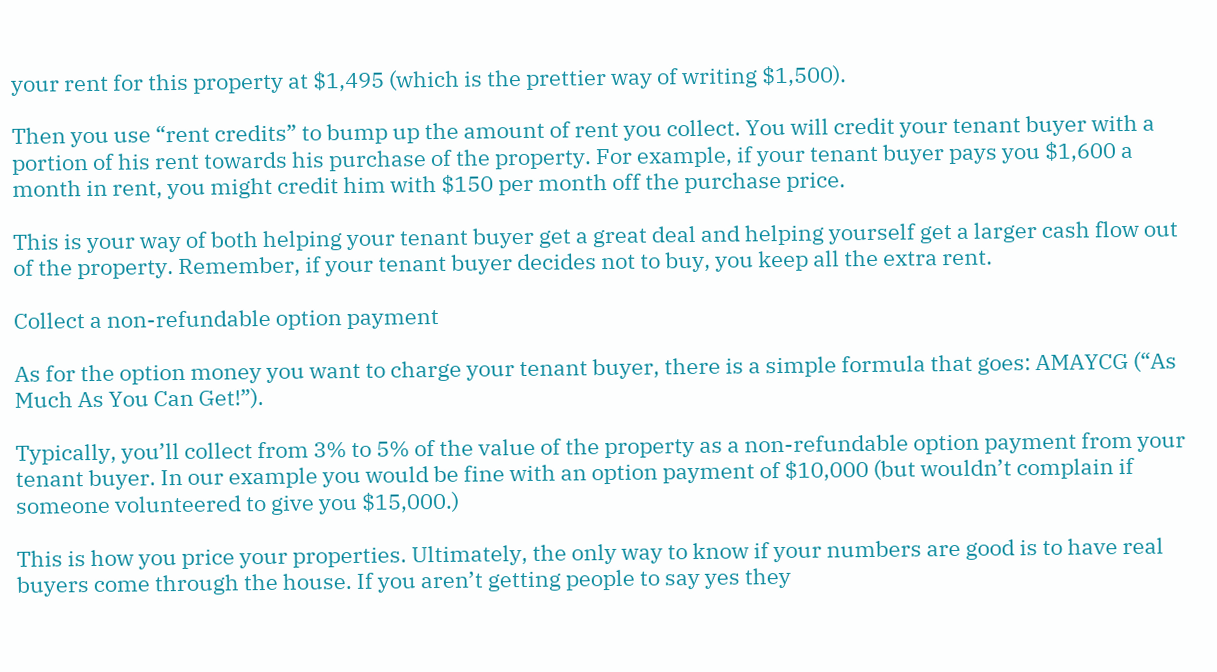your rent for this property at $1,495 (which is the prettier way of writing $1,500).

Then you use “rent credits” to bump up the amount of rent you collect. You will credit your tenant buyer with a portion of his rent towards his purchase of the property. For example, if your tenant buyer pays you $1,600 a month in rent, you might credit him with $150 per month off the purchase price.

This is your way of both helping your tenant buyer get a great deal and helping yourself get a larger cash flow out of the property. Remember, if your tenant buyer decides not to buy, you keep all the extra rent.

Collect a non-refundable option payment

As for the option money you want to charge your tenant buyer, there is a simple formula that goes: AMAYCG (“As Much As You Can Get!”).

Typically, you’ll collect from 3% to 5% of the value of the property as a non-refundable option payment from your tenant buyer. In our example you would be fine with an option payment of $10,000 (but wouldn’t complain if someone volunteered to give you $15,000.)

This is how you price your properties. Ultimately, the only way to know if your numbers are good is to have real buyers come through the house. If you aren’t getting people to say yes they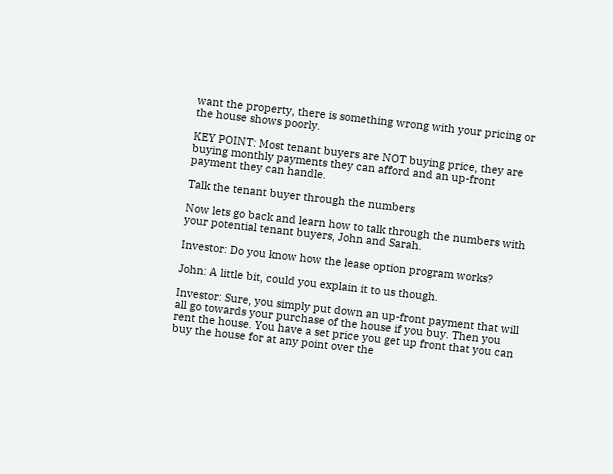want the property, there is something wrong with your pricing or the house shows poorly.

KEY POINT: Most tenant buyers are NOT buying price, they are buying monthly payments they can afford and an up-front payment they can handle.

Talk the tenant buyer through the numbers

Now lets go back and learn how to talk through the numbers with your potential tenant buyers, John and Sarah.

Investor: Do you know how the lease option program works?

John: A little bit, could you explain it to us though.

Investor: Sure, you simply put down an up-front payment that will all go towards your purchase of the house if you buy. Then you rent the house. You have a set price you get up front that you can buy the house for at any point over the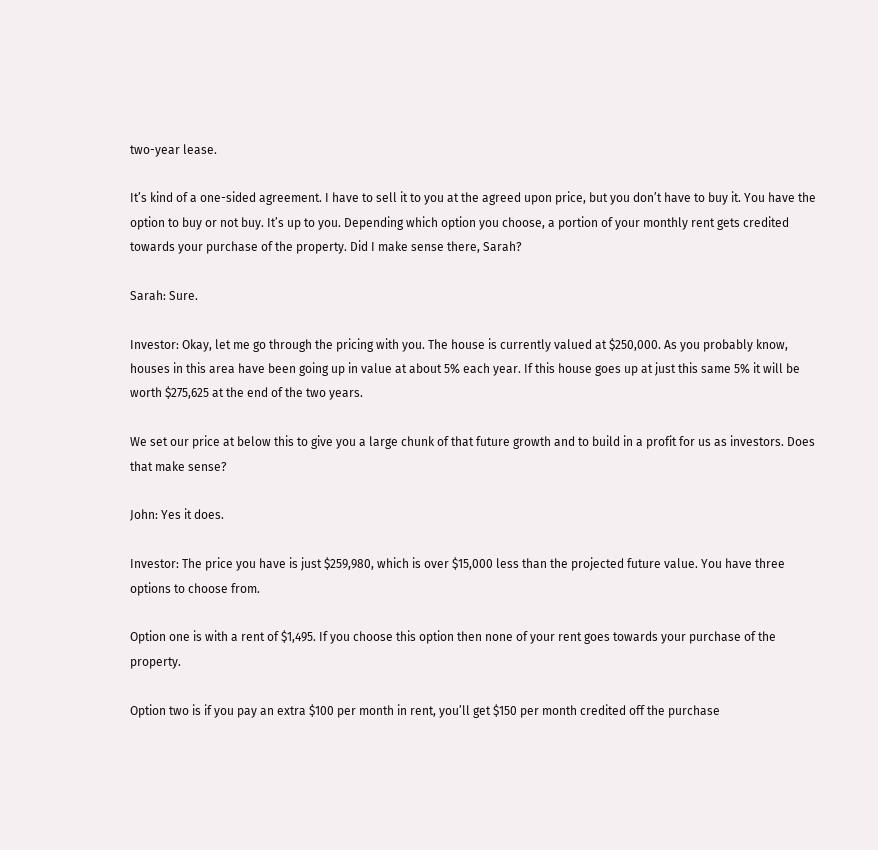two-year lease.

It’s kind of a one-sided agreement. I have to sell it to you at the agreed upon price, but you don’t have to buy it. You have the option to buy or not buy. It’s up to you. Depending which option you choose, a portion of your monthly rent gets credited towards your purchase of the property. Did I make sense there, Sarah?

Sarah: Sure.

Investor: Okay, let me go through the pricing with you. The house is currently valued at $250,000. As you probably know, houses in this area have been going up in value at about 5% each year. If this house goes up at just this same 5% it will be worth $275,625 at the end of the two years.

We set our price at below this to give you a large chunk of that future growth and to build in a profit for us as investors. Does that make sense?

John: Yes it does.

Investor: The price you have is just $259,980, which is over $15,000 less than the projected future value. You have three options to choose from.

Option one is with a rent of $1,495. If you choose this option then none of your rent goes towards your purchase of the property.

Option two is if you pay an extra $100 per month in rent, you’ll get $150 per month credited off the purchase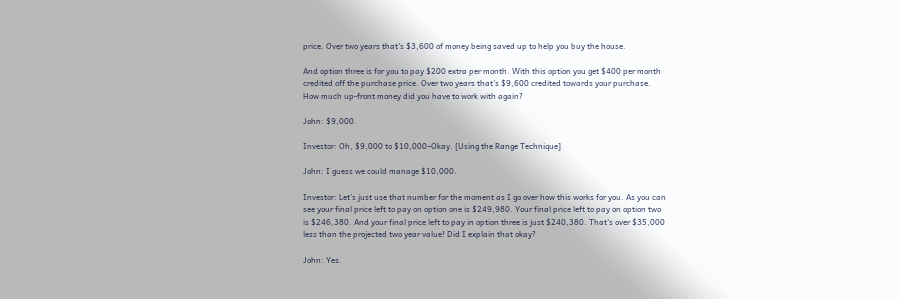price. Over two years that’s $3,600 of money being saved up to help you buy the house.

And option three is for you to pay $200 extra per month. With this option you get $400 per month credited off the purchase price. Over two years that’s $9,600 credited towards your purchase. How much up-front money did you have to work with again?

John: $9,000.

Investor: Oh, $9,000 to $10,000–Okay. [Using the Range Technique]

John: I guess we could manage $10,000.

Investor: Let’s just use that number for the moment as I go over how this works for you. As you can see your final price left to pay on option one is $249,980. Your final price left to pay on option two is $246,380. And your final price left to pay in option three is just $240,380. That’s over $35,000 less than the projected two year value! Did I explain that okay?

John: Yes.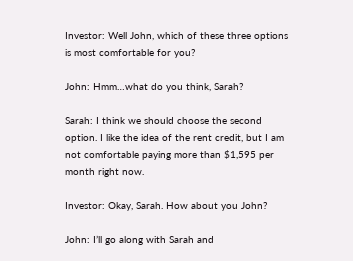Investor: Well John, which of these three options is most comfortable for you?

John: Hmm…what do you think, Sarah?

Sarah: I think we should choose the second option. I like the idea of the rent credit, but I am not comfortable paying more than $1,595 per month right now.

Investor: Okay, Sarah. How about you John?

John: I’ll go along with Sarah and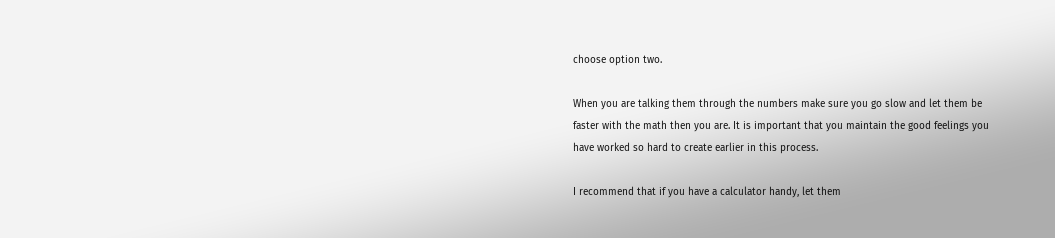choose option two.

When you are talking them through the numbers make sure you go slow and let them be faster with the math then you are. It is important that you maintain the good feelings you have worked so hard to create earlier in this process.

I recommend that if you have a calculator handy, let them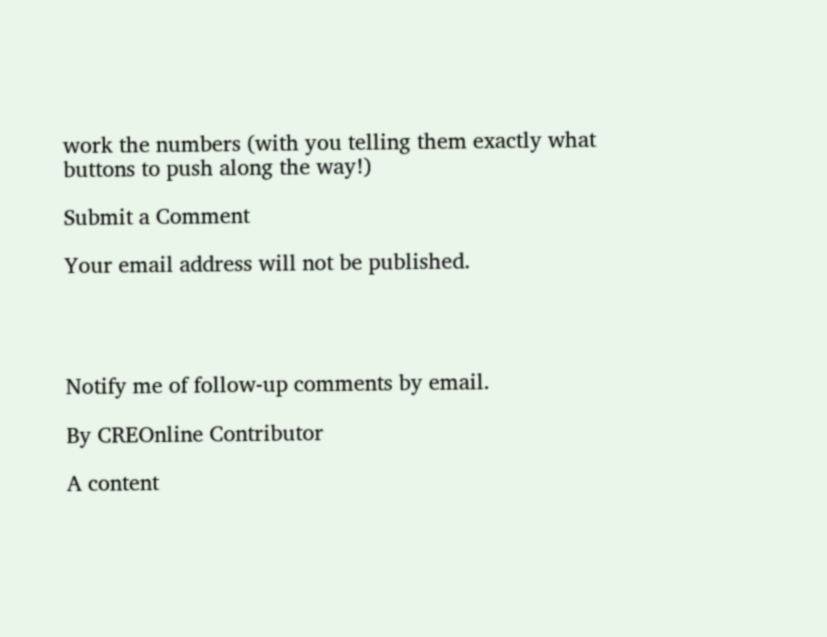work the numbers (with you telling them exactly what buttons to push along the way!)

Submit a Comment

Your email address will not be published.




Notify me of follow-up comments by email.

By CREOnline Contributor

A content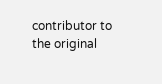contributor to the original